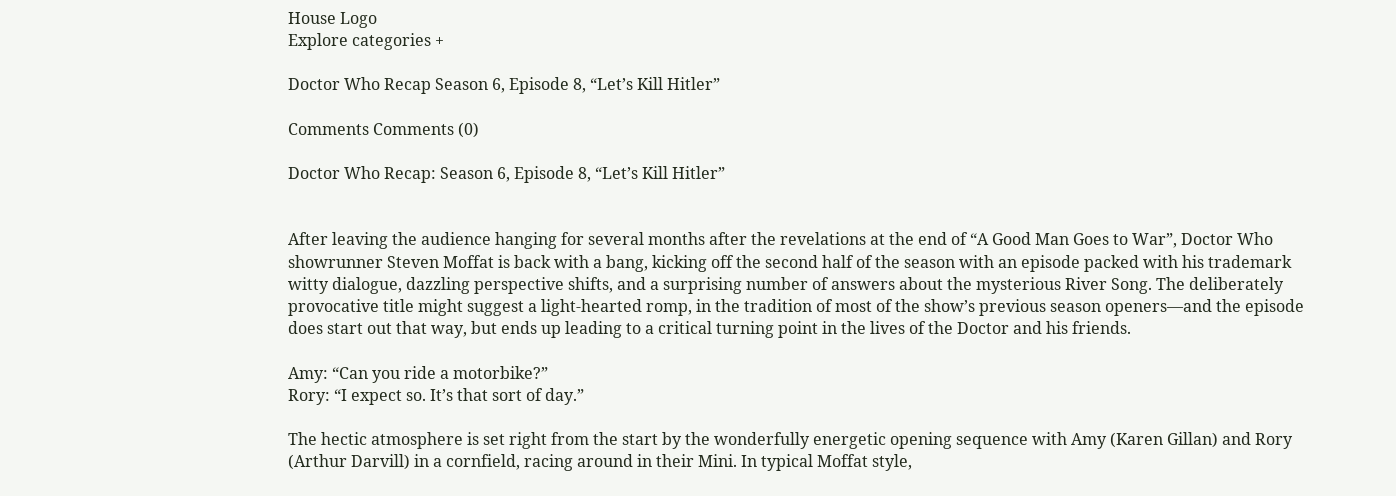House Logo
Explore categories +

Doctor Who Recap Season 6, Episode 8, “Let’s Kill Hitler”

Comments Comments (0)

Doctor Who Recap: Season 6, Episode 8, “Let’s Kill Hitler”


After leaving the audience hanging for several months after the revelations at the end of “A Good Man Goes to War”, Doctor Who showrunner Steven Moffat is back with a bang, kicking off the second half of the season with an episode packed with his trademark witty dialogue, dazzling perspective shifts, and a surprising number of answers about the mysterious River Song. The deliberately provocative title might suggest a light-hearted romp, in the tradition of most of the show’s previous season openers—and the episode does start out that way, but ends up leading to a critical turning point in the lives of the Doctor and his friends.

Amy: “Can you ride a motorbike?”
Rory: “I expect so. It’s that sort of day.”

The hectic atmosphere is set right from the start by the wonderfully energetic opening sequence with Amy (Karen Gillan) and Rory (Arthur Darvill) in a cornfield, racing around in their Mini. In typical Moffat style,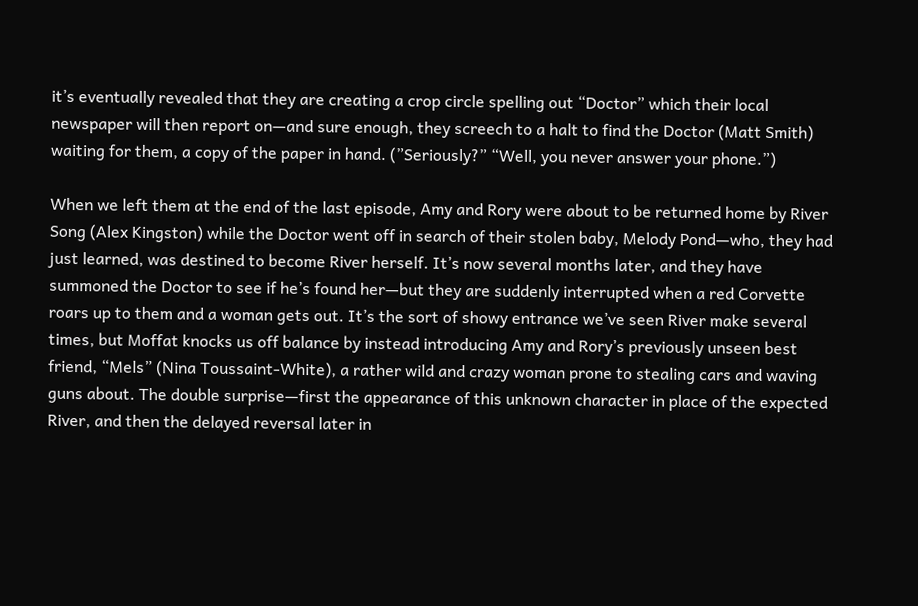it’s eventually revealed that they are creating a crop circle spelling out “Doctor” which their local newspaper will then report on—and sure enough, they screech to a halt to find the Doctor (Matt Smith) waiting for them, a copy of the paper in hand. (”Seriously?” “Well, you never answer your phone.”)

When we left them at the end of the last episode, Amy and Rory were about to be returned home by River Song (Alex Kingston) while the Doctor went off in search of their stolen baby, Melody Pond—who, they had just learned, was destined to become River herself. It’s now several months later, and they have summoned the Doctor to see if he’s found her—but they are suddenly interrupted when a red Corvette roars up to them and a woman gets out. It’s the sort of showy entrance we’ve seen River make several times, but Moffat knocks us off balance by instead introducing Amy and Rory’s previously unseen best friend, “Mels” (Nina Toussaint-White), a rather wild and crazy woman prone to stealing cars and waving guns about. The double surprise—first the appearance of this unknown character in place of the expected River, and then the delayed reversal later in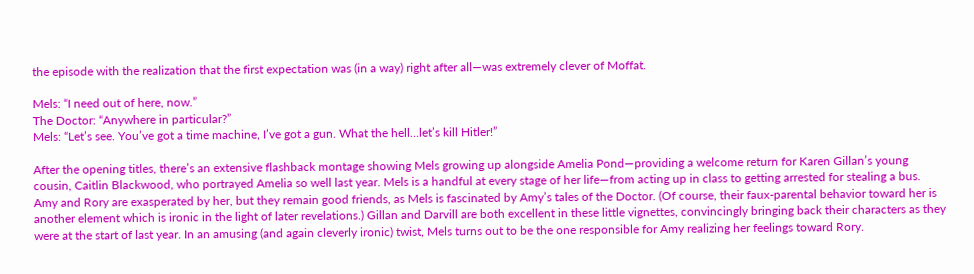the episode with the realization that the first expectation was (in a way) right after all—was extremely clever of Moffat.

Mels: “I need out of here, now.”
The Doctor: “Anywhere in particular?”
Mels: “Let’s see. You’ve got a time machine, I’ve got a gun. What the hell…let’s kill Hitler!”

After the opening titles, there’s an extensive flashback montage showing Mels growing up alongside Amelia Pond—providing a welcome return for Karen Gillan’s young cousin, Caitlin Blackwood, who portrayed Amelia so well last year. Mels is a handful at every stage of her life—from acting up in class to getting arrested for stealing a bus. Amy and Rory are exasperated by her, but they remain good friends, as Mels is fascinated by Amy’s tales of the Doctor. (Of course, their faux-parental behavior toward her is another element which is ironic in the light of later revelations.) Gillan and Darvill are both excellent in these little vignettes, convincingly bringing back their characters as they were at the start of last year. In an amusing (and again cleverly ironic) twist, Mels turns out to be the one responsible for Amy realizing her feelings toward Rory.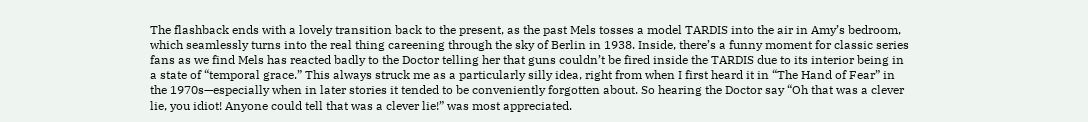The flashback ends with a lovely transition back to the present, as the past Mels tosses a model TARDIS into the air in Amy’s bedroom, which seamlessly turns into the real thing careening through the sky of Berlin in 1938. Inside, there’s a funny moment for classic series fans as we find Mels has reacted badly to the Doctor telling her that guns couldn’t be fired inside the TARDIS due to its interior being in a state of “temporal grace.” This always struck me as a particularly silly idea, right from when I first heard it in “The Hand of Fear” in the 1970s—especially when in later stories it tended to be conveniently forgotten about. So hearing the Doctor say “Oh that was a clever lie, you idiot! Anyone could tell that was a clever lie!” was most appreciated.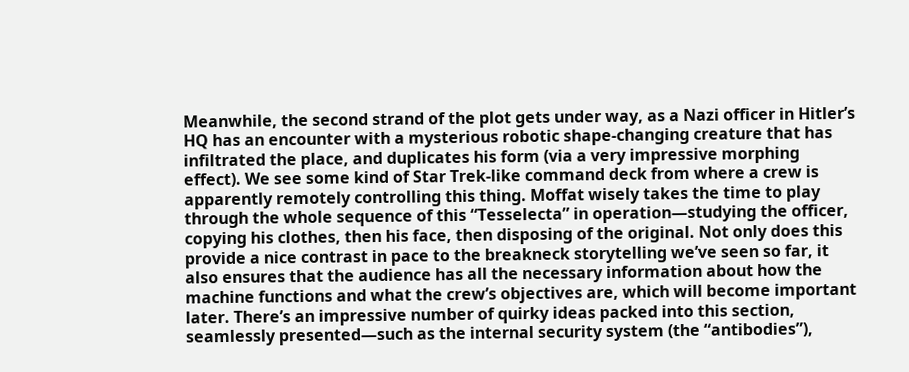Meanwhile, the second strand of the plot gets under way, as a Nazi officer in Hitler’s HQ has an encounter with a mysterious robotic shape-changing creature that has infiltrated the place, and duplicates his form (via a very impressive morphing effect). We see some kind of Star Trek-like command deck from where a crew is apparently remotely controlling this thing. Moffat wisely takes the time to play through the whole sequence of this “Tesselecta” in operation—studying the officer, copying his clothes, then his face, then disposing of the original. Not only does this provide a nice contrast in pace to the breakneck storytelling we’ve seen so far, it also ensures that the audience has all the necessary information about how the machine functions and what the crew’s objectives are, which will become important later. There’s an impressive number of quirky ideas packed into this section, seamlessly presented—such as the internal security system (the “antibodies”),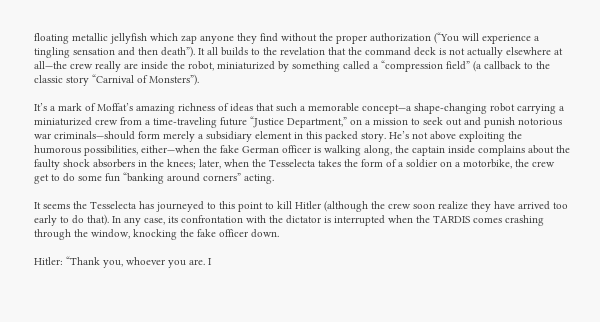floating metallic jellyfish which zap anyone they find without the proper authorization (“You will experience a tingling sensation and then death”). It all builds to the revelation that the command deck is not actually elsewhere at all—the crew really are inside the robot, miniaturized by something called a “compression field” (a callback to the classic story “Carnival of Monsters”).

It’s a mark of Moffat’s amazing richness of ideas that such a memorable concept—a shape-changing robot carrying a miniaturized crew from a time-traveling future “Justice Department,” on a mission to seek out and punish notorious war criminals—should form merely a subsidiary element in this packed story. He’s not above exploiting the humorous possibilities, either—when the fake German officer is walking along, the captain inside complains about the faulty shock absorbers in the knees; later, when the Tesselecta takes the form of a soldier on a motorbike, the crew get to do some fun “banking around corners” acting.

It seems the Tesselecta has journeyed to this point to kill Hitler (although the crew soon realize they have arrived too early to do that). In any case, its confrontation with the dictator is interrupted when the TARDIS comes crashing through the window, knocking the fake officer down.

Hitler: “Thank you, whoever you are. I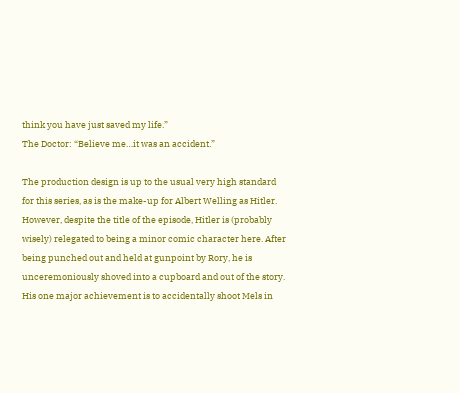think you have just saved my life.”
The Doctor: “Believe me…it was an accident.”

The production design is up to the usual very high standard for this series, as is the make-up for Albert Welling as Hitler. However, despite the title of the episode, Hitler is (probably wisely) relegated to being a minor comic character here. After being punched out and held at gunpoint by Rory, he is unceremoniously shoved into a cupboard and out of the story. His one major achievement is to accidentally shoot Mels in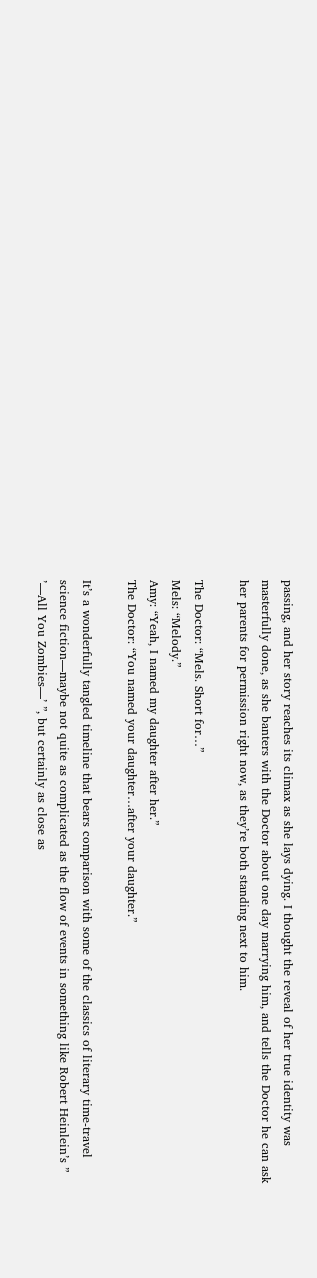passing, and her story reaches its climax as she lays dying. I thought the reveal of her true identity was masterfully done, as she banters with the Doctor about one day marrying him, and tells the Doctor he can ask her parents for permission right now, as they’re both standing next to him.

The Doctor: “Mels. Short for…”
Mels: “Melody.”
Amy: “Yeah, I named my daughter after her.”
The Doctor: “You named your daughter…after your daughter.”

It’s a wonderfully tangled timeline that bears comparison with some of the classics of literary time-travel science fiction—maybe not quite as complicated as the flow of events in something like Robert Heinlein’s ” ’—All You Zombies—’ ”, but certainly as close as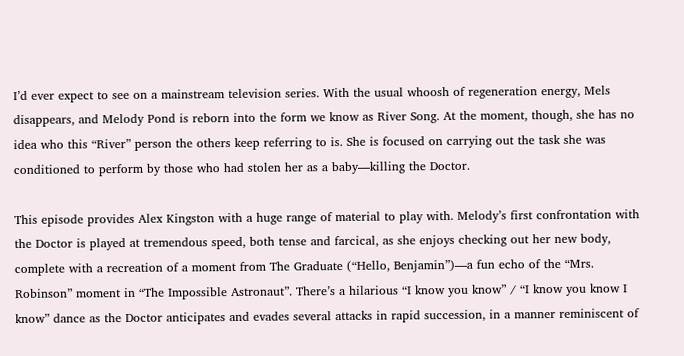I’d ever expect to see on a mainstream television series. With the usual whoosh of regeneration energy, Mels disappears, and Melody Pond is reborn into the form we know as River Song. At the moment, though, she has no idea who this “River” person the others keep referring to is. She is focused on carrying out the task she was conditioned to perform by those who had stolen her as a baby—killing the Doctor.

This episode provides Alex Kingston with a huge range of material to play with. Melody’s first confrontation with the Doctor is played at tremendous speed, both tense and farcical, as she enjoys checking out her new body, complete with a recreation of a moment from The Graduate (“Hello, Benjamin”)—a fun echo of the “Mrs. Robinson” moment in “The Impossible Astronaut”. There’s a hilarious “I know you know” / “I know you know I know” dance as the Doctor anticipates and evades several attacks in rapid succession, in a manner reminiscent of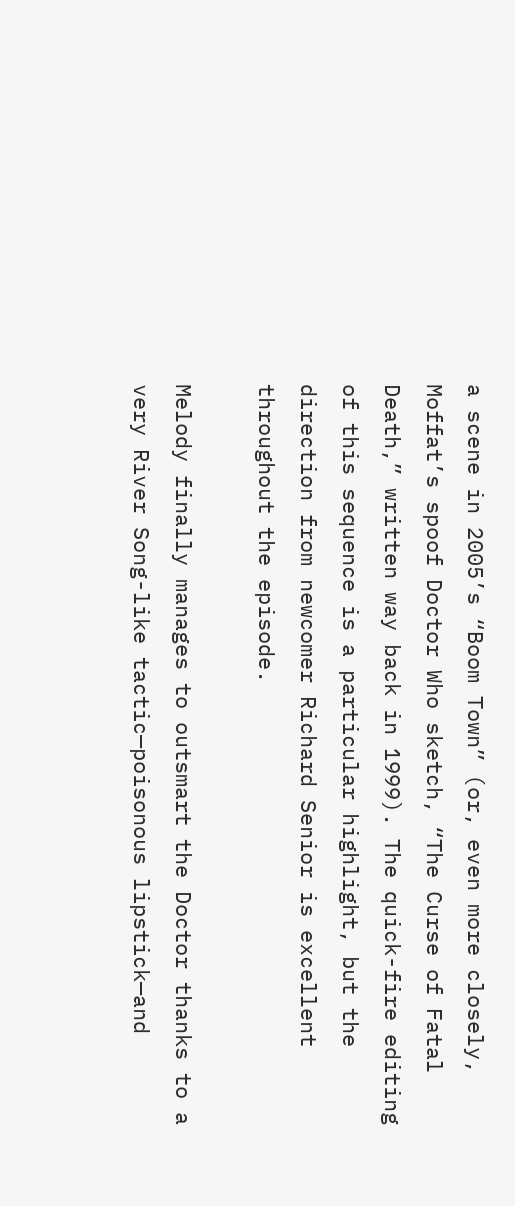a scene in 2005’s “Boom Town” (or, even more closely, Moffat’s spoof Doctor Who sketch, “The Curse of Fatal Death,” written way back in 1999). The quick-fire editing of this sequence is a particular highlight, but the direction from newcomer Richard Senior is excellent throughout the episode.

Melody finally manages to outsmart the Doctor thanks to a very River Song-like tactic—poisonous lipstick—and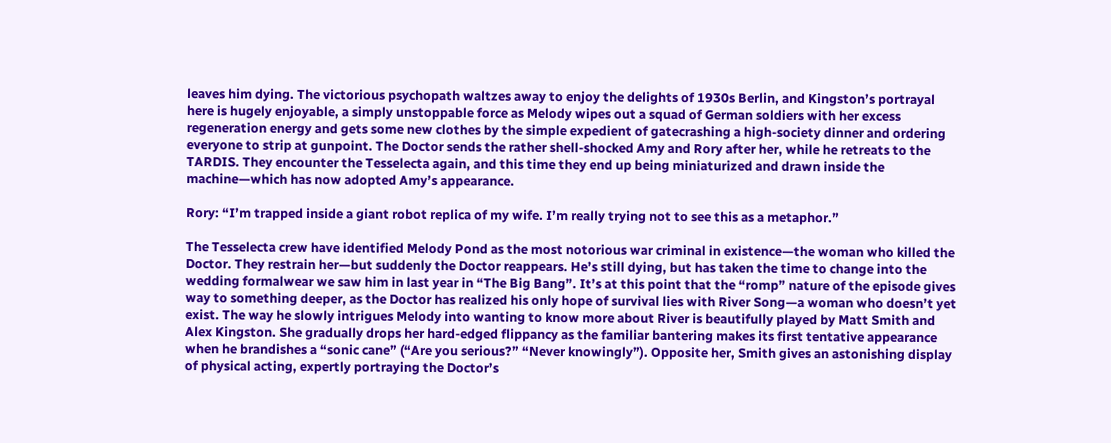leaves him dying. The victorious psychopath waltzes away to enjoy the delights of 1930s Berlin, and Kingston’s portrayal here is hugely enjoyable, a simply unstoppable force as Melody wipes out a squad of German soldiers with her excess regeneration energy and gets some new clothes by the simple expedient of gatecrashing a high-society dinner and ordering everyone to strip at gunpoint. The Doctor sends the rather shell-shocked Amy and Rory after her, while he retreats to the TARDIS. They encounter the Tesselecta again, and this time they end up being miniaturized and drawn inside the machine—which has now adopted Amy’s appearance.

Rory: “I’m trapped inside a giant robot replica of my wife. I’m really trying not to see this as a metaphor.”

The Tesselecta crew have identified Melody Pond as the most notorious war criminal in existence—the woman who killed the Doctor. They restrain her—but suddenly the Doctor reappears. He’s still dying, but has taken the time to change into the wedding formalwear we saw him in last year in “The Big Bang”. It’s at this point that the “romp” nature of the episode gives way to something deeper, as the Doctor has realized his only hope of survival lies with River Song—a woman who doesn’t yet exist. The way he slowly intrigues Melody into wanting to know more about River is beautifully played by Matt Smith and Alex Kingston. She gradually drops her hard-edged flippancy as the familiar bantering makes its first tentative appearance when he brandishes a “sonic cane” (“Are you serious?” “Never knowingly”). Opposite her, Smith gives an astonishing display of physical acting, expertly portraying the Doctor’s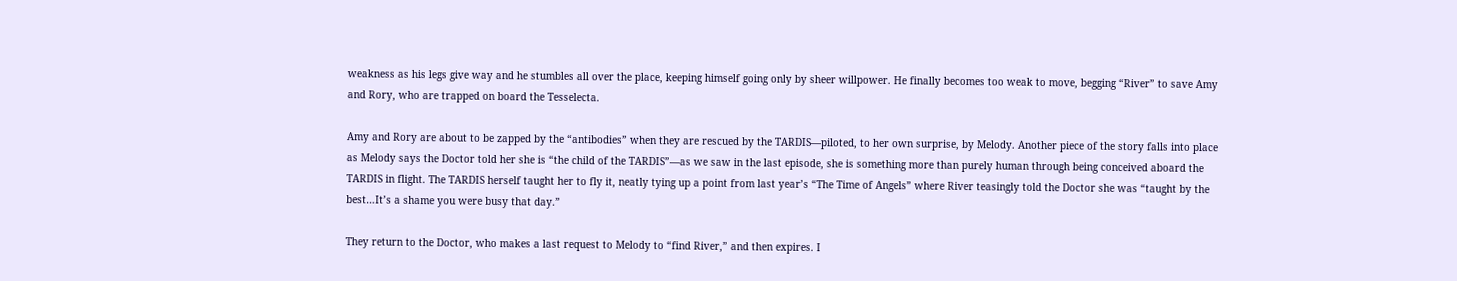weakness as his legs give way and he stumbles all over the place, keeping himself going only by sheer willpower. He finally becomes too weak to move, begging “River” to save Amy and Rory, who are trapped on board the Tesselecta.

Amy and Rory are about to be zapped by the “antibodies” when they are rescued by the TARDIS—piloted, to her own surprise, by Melody. Another piece of the story falls into place as Melody says the Doctor told her she is “the child of the TARDIS”—as we saw in the last episode, she is something more than purely human through being conceived aboard the TARDIS in flight. The TARDIS herself taught her to fly it, neatly tying up a point from last year’s “The Time of Angels” where River teasingly told the Doctor she was “taught by the best…It’s a shame you were busy that day.”

They return to the Doctor, who makes a last request to Melody to “find River,” and then expires. I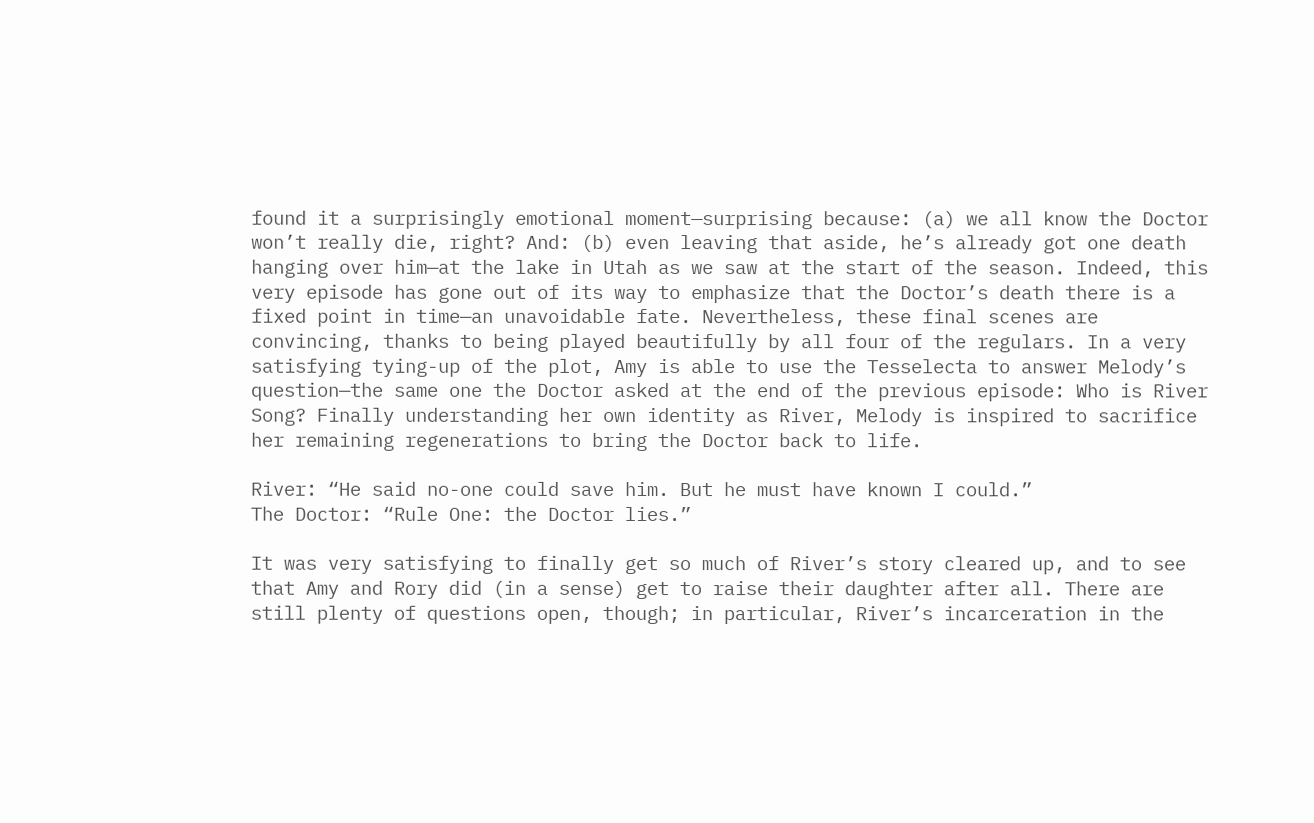found it a surprisingly emotional moment—surprising because: (a) we all know the Doctor won’t really die, right? And: (b) even leaving that aside, he’s already got one death hanging over him—at the lake in Utah as we saw at the start of the season. Indeed, this very episode has gone out of its way to emphasize that the Doctor’s death there is a fixed point in time—an unavoidable fate. Nevertheless, these final scenes are convincing, thanks to being played beautifully by all four of the regulars. In a very satisfying tying-up of the plot, Amy is able to use the Tesselecta to answer Melody’s question—the same one the Doctor asked at the end of the previous episode: Who is River Song? Finally understanding her own identity as River, Melody is inspired to sacrifice her remaining regenerations to bring the Doctor back to life.

River: “He said no-one could save him. But he must have known I could.”
The Doctor: “Rule One: the Doctor lies.”

It was very satisfying to finally get so much of River’s story cleared up, and to see that Amy and Rory did (in a sense) get to raise their daughter after all. There are still plenty of questions open, though; in particular, River’s incarceration in the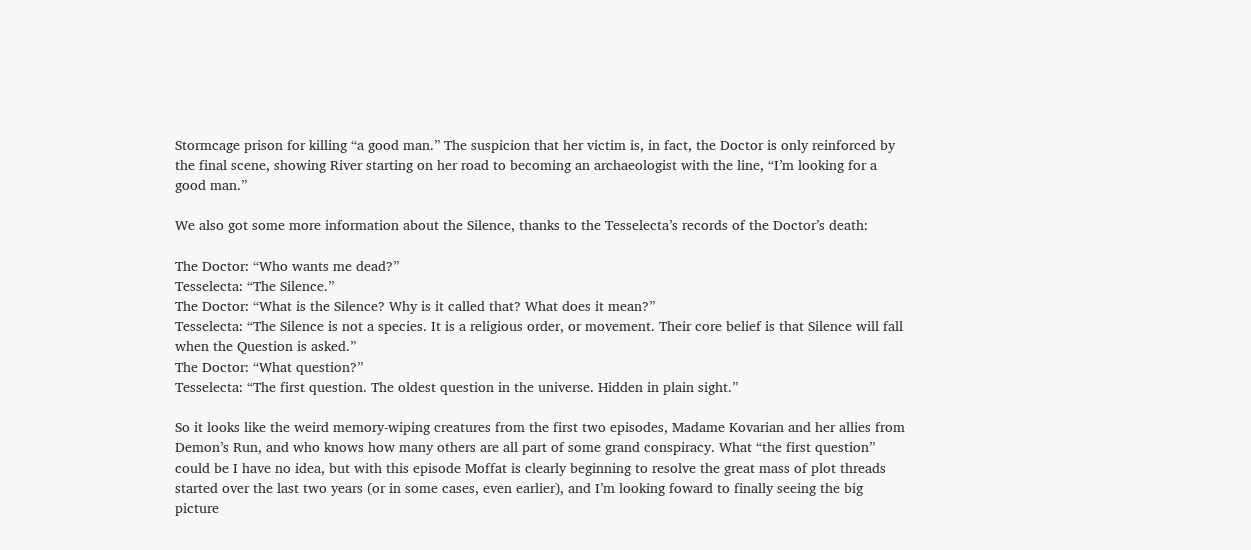Stormcage prison for killing “a good man.” The suspicion that her victim is, in fact, the Doctor is only reinforced by the final scene, showing River starting on her road to becoming an archaeologist with the line, “I’m looking for a good man.”

We also got some more information about the Silence, thanks to the Tesselecta’s records of the Doctor’s death:

The Doctor: “Who wants me dead?”
Tesselecta: “The Silence.”
The Doctor: “What is the Silence? Why is it called that? What does it mean?”
Tesselecta: “The Silence is not a species. It is a religious order, or movement. Their core belief is that Silence will fall when the Question is asked.”
The Doctor: “What question?”
Tesselecta: “The first question. The oldest question in the universe. Hidden in plain sight.”

So it looks like the weird memory-wiping creatures from the first two episodes, Madame Kovarian and her allies from Demon’s Run, and who knows how many others are all part of some grand conspiracy. What “the first question” could be I have no idea, but with this episode Moffat is clearly beginning to resolve the great mass of plot threads started over the last two years (or in some cases, even earlier), and I’m looking foward to finally seeing the big picture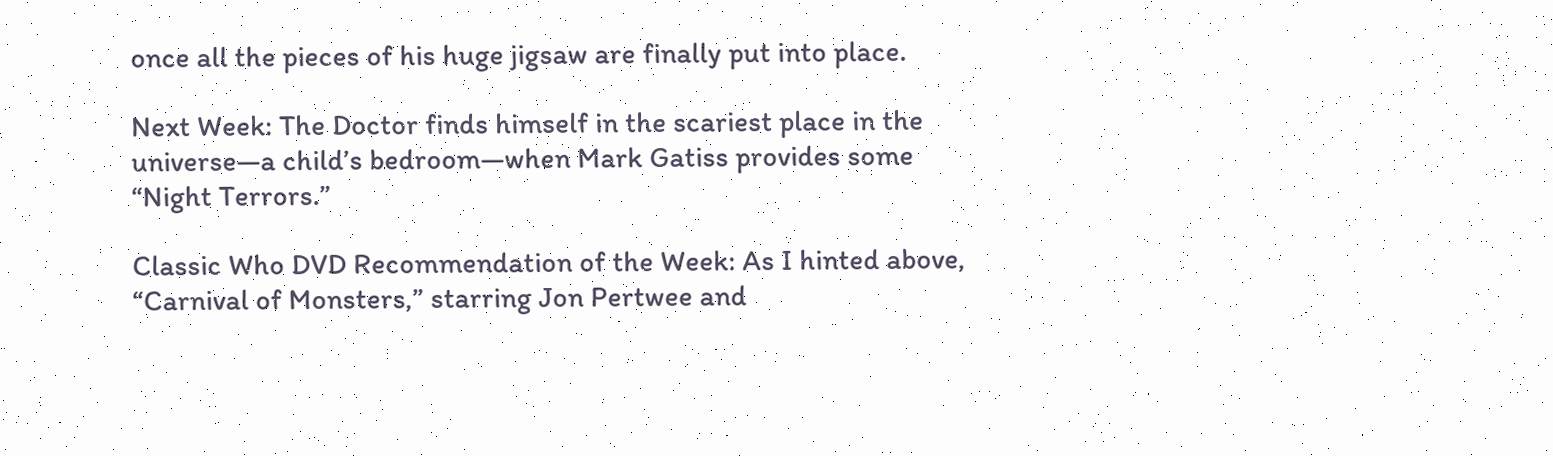once all the pieces of his huge jigsaw are finally put into place.

Next Week: The Doctor finds himself in the scariest place in the universe—a child’s bedroom—when Mark Gatiss provides some “Night Terrors.”

Classic Who DVD Recommendation of the Week: As I hinted above, “Carnival of Monsters,” starring Jon Pertwee and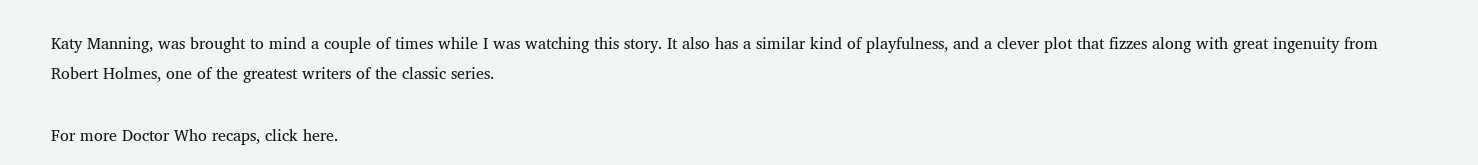Katy Manning, was brought to mind a couple of times while I was watching this story. It also has a similar kind of playfulness, and a clever plot that fizzes along with great ingenuity from Robert Holmes, one of the greatest writers of the classic series.

For more Doctor Who recaps, click here.